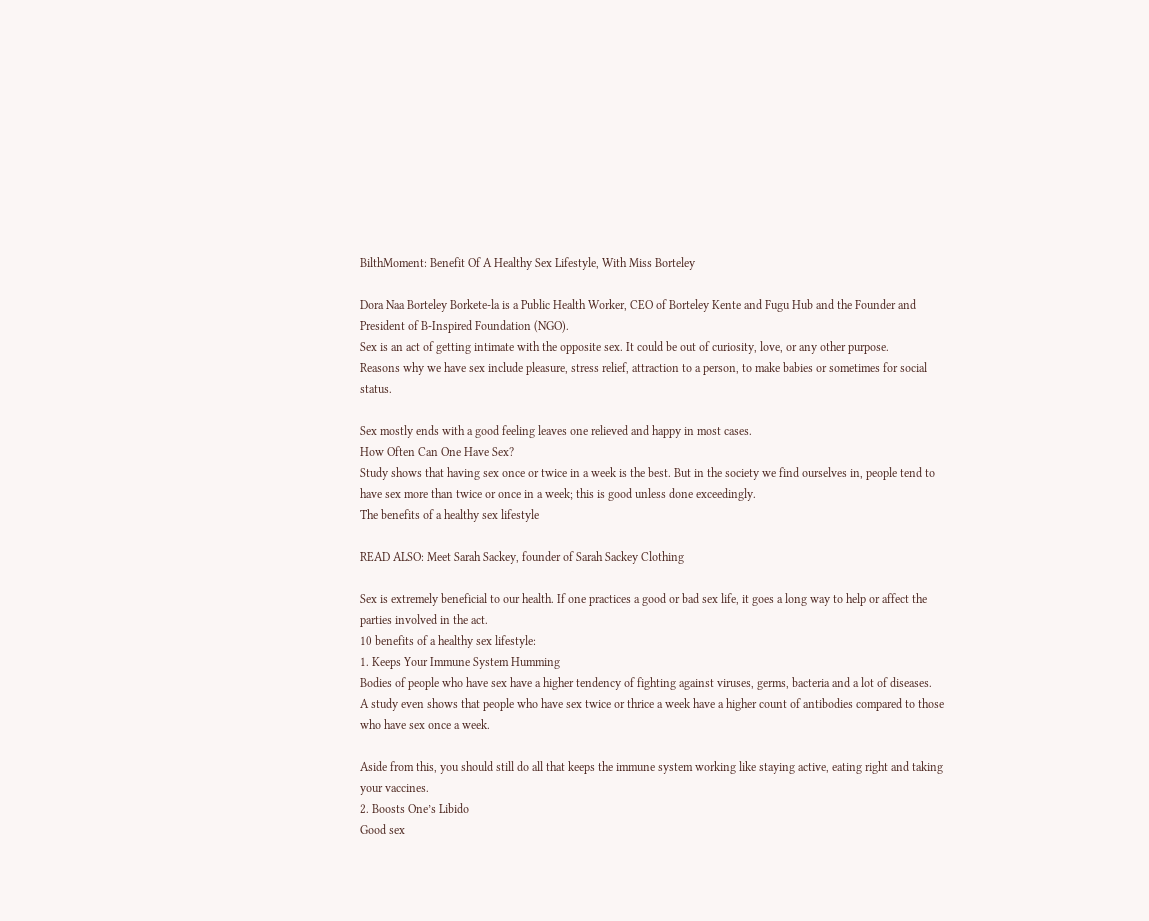BilthMoment: Benefit Of A Healthy Sex Lifestyle, With Miss Borteley

Dora Naa Borteley Borkete-la is a Public Health Worker, CEO of Borteley Kente and Fugu Hub and the Founder and President of B-Inspired Foundation (NGO).
Sex is an act of getting intimate with the opposite sex. It could be out of curiosity, love, or any other purpose.
Reasons why we have sex include pleasure, stress relief, attraction to a person, to make babies or sometimes for social status.

Sex mostly ends with a good feeling leaves one relieved and happy in most cases.
How Often Can One Have Sex?
Study shows that having sex once or twice in a week is the best. But in the society we find ourselves in, people tend to have sex more than twice or once in a week; this is good unless done exceedingly.
The benefits of a healthy sex lifestyle

READ ALSO: Meet Sarah Sackey, founder of Sarah Sackey Clothing

Sex is extremely beneficial to our health. If one practices a good or bad sex life, it goes a long way to help or affect the parties involved in the act.
10 benefits of a healthy sex lifestyle:
1. Keeps Your Immune System Humming
Bodies of people who have sex have a higher tendency of fighting against viruses, germs, bacteria and a lot of diseases.
A study even shows that people who have sex twice or thrice a week have a higher count of antibodies compared to those who have sex once a week.

Aside from this, you should still do all that keeps the immune system working like staying active, eating right and taking your vaccines.
2. Boosts One’s Libido
Good sex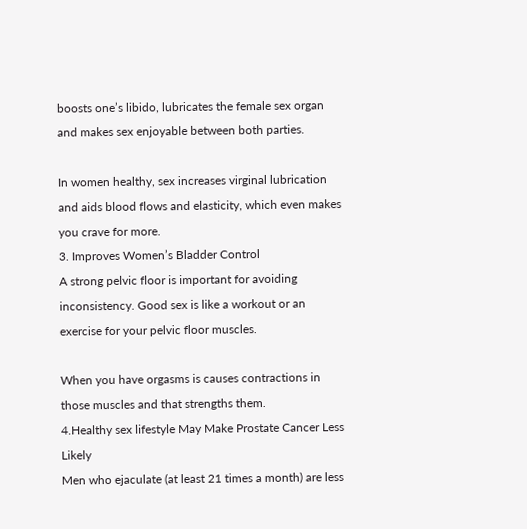boosts one’s libido, lubricates the female sex organ and makes sex enjoyable between both parties.

In women healthy, sex increases virginal lubrication and aids blood flows and elasticity, which even makes you crave for more.
3. Improves Women’s Bladder Control
A strong pelvic floor is important for avoiding inconsistency. Good sex is like a workout or an exercise for your pelvic floor muscles.

When you have orgasms is causes contractions in those muscles and that strengths them.
4.Healthy sex lifestyle May Make Prostate Cancer Less Likely
Men who ejaculate (at least 21 times a month) are less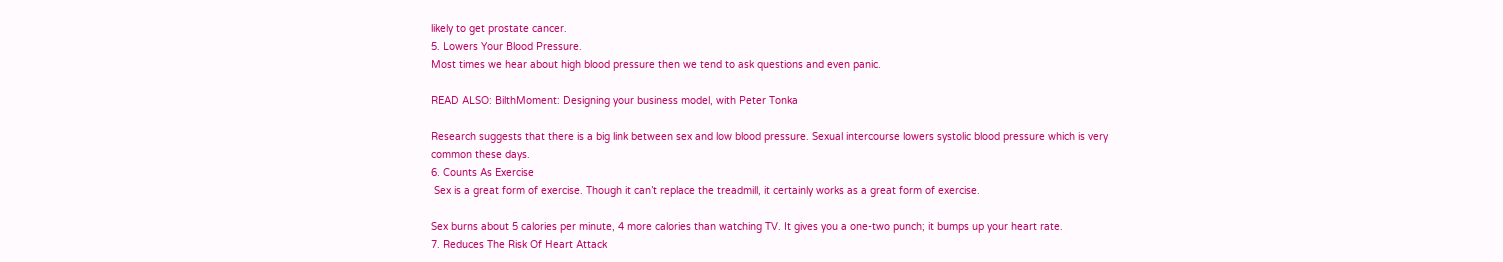likely to get prostate cancer.
5. Lowers Your Blood Pressure.
Most times we hear about high blood pressure then we tend to ask questions and even panic.

READ ALSO: BilthMoment: Designing your business model, with Peter Tonka

Research suggests that there is a big link between sex and low blood pressure. Sexual intercourse lowers systolic blood pressure which is very common these days.
6. Counts As Exercise
 Sex is a great form of exercise. Though it can’t replace the treadmill, it certainly works as a great form of exercise.

Sex burns about 5 calories per minute, 4 more calories than watching TV. It gives you a one-two punch; it bumps up your heart rate.
7. Reduces The Risk Of Heart Attack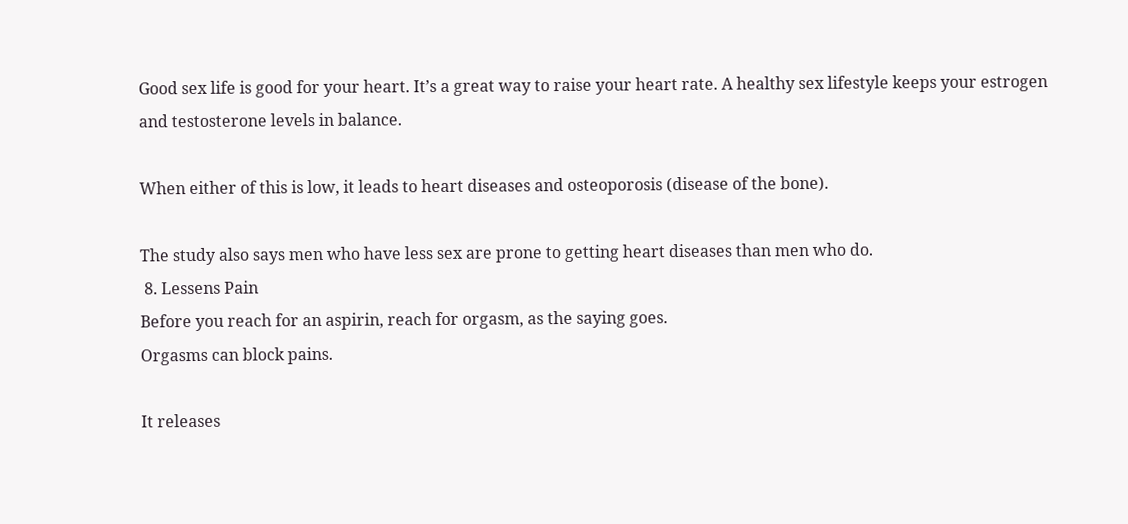Good sex life is good for your heart. It’s a great way to raise your heart rate. A healthy sex lifestyle keeps your estrogen and testosterone levels in balance.

When either of this is low, it leads to heart diseases and osteoporosis (disease of the bone).

The study also says men who have less sex are prone to getting heart diseases than men who do.
 8. Lessens Pain
Before you reach for an aspirin, reach for orgasm, as the saying goes.
Orgasms can block pains.

It releases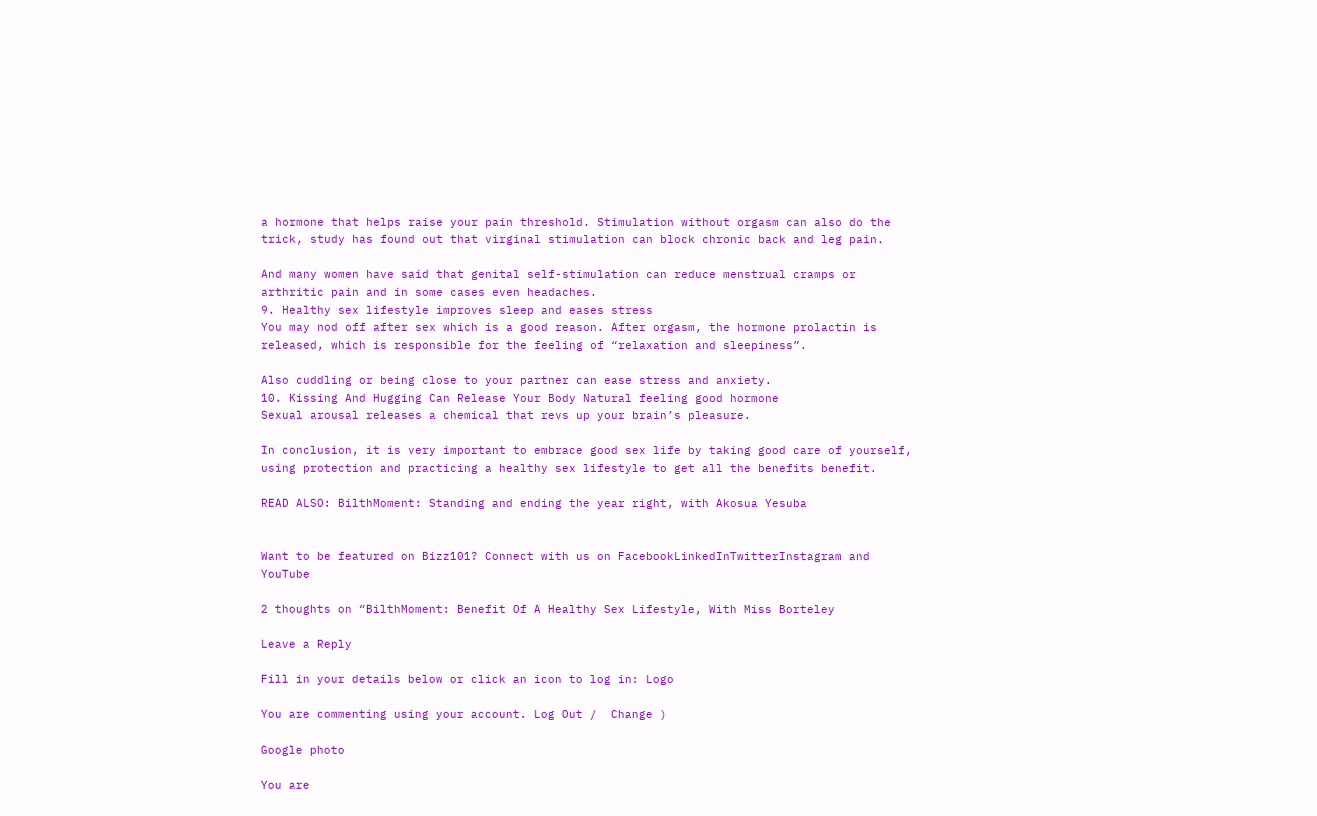a hormone that helps raise your pain threshold. Stimulation without orgasm can also do the trick, study has found out that virginal stimulation can block chronic back and leg pain.

And many women have said that genital self-stimulation can reduce menstrual cramps or arthritic pain and in some cases even headaches.
9. Healthy sex lifestyle improves sleep and eases stress
You may nod off after sex which is a good reason. After orgasm, the hormone prolactin is released, which is responsible for the feeling of “relaxation and sleepiness”.

Also cuddling or being close to your partner can ease stress and anxiety.
10. Kissing And Hugging Can Release Your Body Natural feeling good hormone
Sexual arousal releases a chemical that revs up your brain’s pleasure.

In conclusion, it is very important to embrace good sex life by taking good care of yourself, using protection and practicing a healthy sex lifestyle to get all the benefits benefit.

READ ALSO: BilthMoment: Standing and ending the year right, with Akosua Yesuba


Want to be featured on Bizz101? Connect with us on FacebookLinkedInTwitterInstagram and YouTube

2 thoughts on “BilthMoment: Benefit Of A Healthy Sex Lifestyle, With Miss Borteley

Leave a Reply

Fill in your details below or click an icon to log in: Logo

You are commenting using your account. Log Out /  Change )

Google photo

You are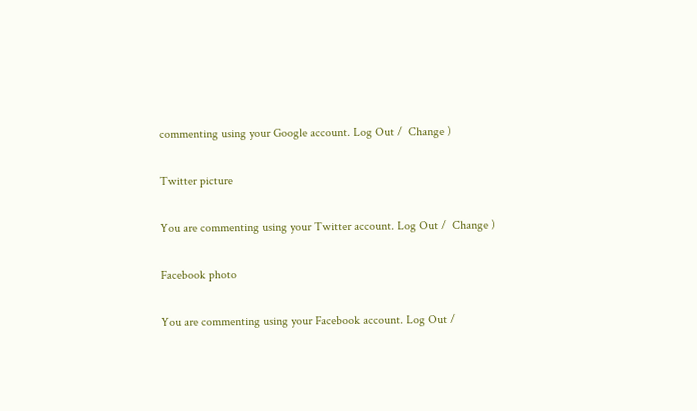commenting using your Google account. Log Out /  Change )

Twitter picture

You are commenting using your Twitter account. Log Out /  Change )

Facebook photo

You are commenting using your Facebook account. Log Out /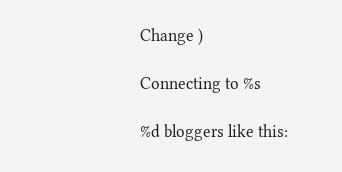Change )

Connecting to %s

%d bloggers like this: